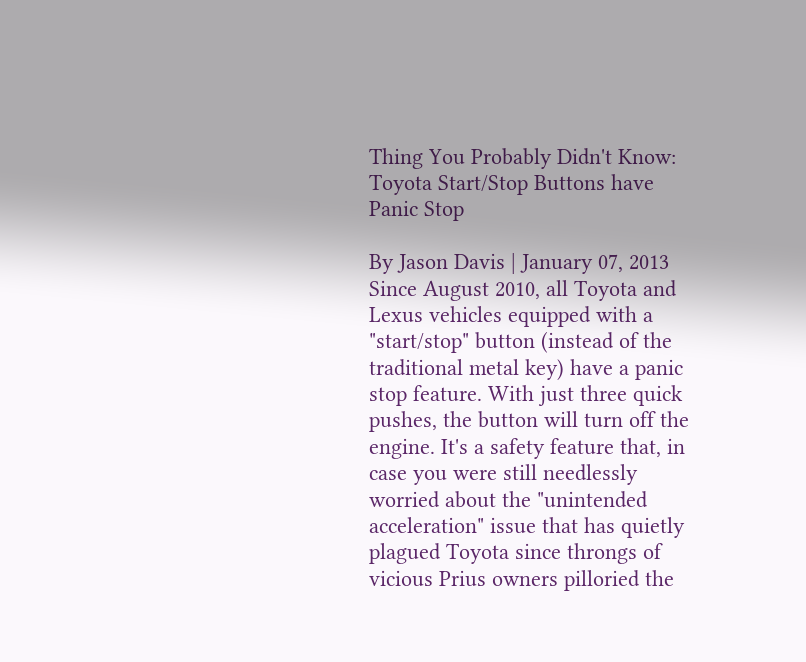Thing You Probably Didn't Know: Toyota Start/Stop Buttons have Panic Stop

By Jason Davis | January 07, 2013
Since August 2010, all Toyota and Lexus vehicles equipped with a "start/stop" button (instead of the traditional metal key) have a panic stop feature. With just three quick pushes, the button will turn off the engine. It's a safety feature that, in case you were still needlessly worried about the "unintended acceleration" issue that has quietly plagued Toyota since throngs of vicious Prius owners pilloried the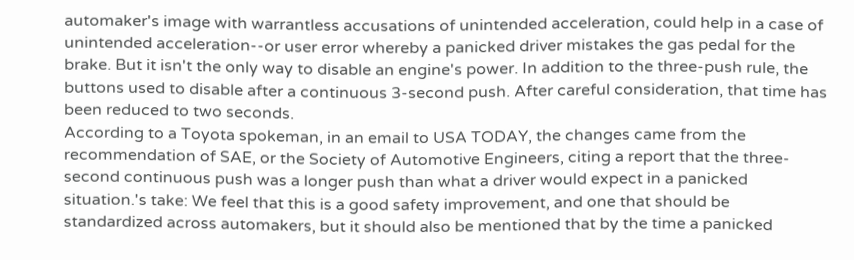automaker's image with warrantless accusations of unintended acceleration, could help in a case of unintended acceleration--or user error whereby a panicked driver mistakes the gas pedal for the brake. But it isn't the only way to disable an engine's power. In addition to the three-push rule, the buttons used to disable after a continuous 3-second push. After careful consideration, that time has been reduced to two seconds.
According to a Toyota spokeman, in an email to USA TODAY, the changes came from the recommendation of SAE, or the Society of Automotive Engineers, citing a report that the three-second continuous push was a longer push than what a driver would expect in a panicked situation.'s take: We feel that this is a good safety improvement, and one that should be standardized across automakers, but it should also be mentioned that by the time a panicked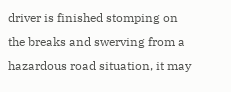driver is finished stomping on the breaks and swerving from a hazardous road situation, it may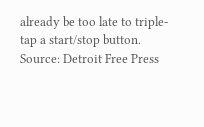already be too late to triple-tap a start/stop button. Source: Detroit Free Press